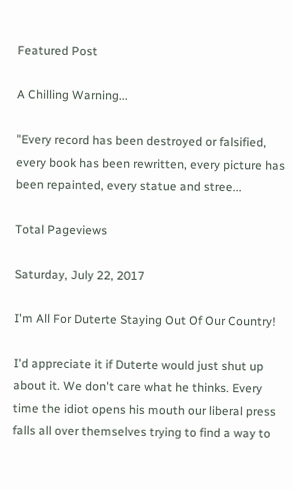Featured Post

A Chilling Warning...

"Every record has been destroyed or falsified, every book has been rewritten, every picture has been repainted, every statue and stree...

Total Pageviews

Saturday, July 22, 2017

I'm All For Duterte Staying Out Of Our Country!

I'd appreciate it if Duterte would just shut up about it. We don't care what he thinks. Every time the idiot opens his mouth our liberal press falls all over themselves trying to find a way to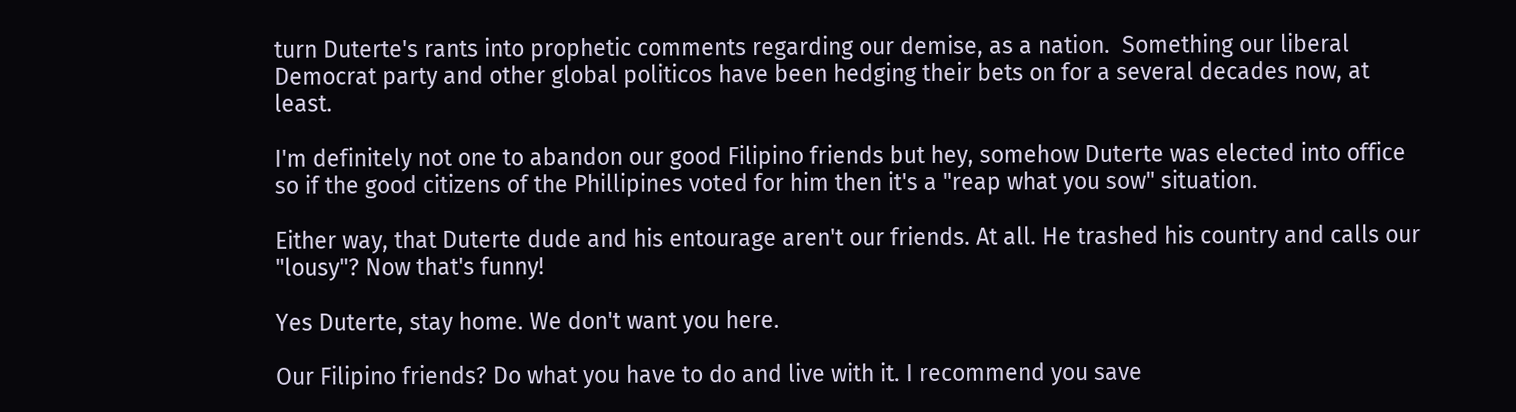turn Duterte's rants into prophetic comments regarding our demise, as a nation.  Something our liberal Democrat party and other global politicos have been hedging their bets on for a several decades now, at least.

I'm definitely not one to abandon our good Filipino friends but hey, somehow Duterte was elected into office so if the good citizens of the Phillipines voted for him then it's a "reap what you sow" situation.

Either way, that Duterte dude and his entourage aren't our friends. At all. He trashed his country and calls our "lousy"? Now that's funny!

Yes Duterte, stay home. We don't want you here.

Our Filipino friends? Do what you have to do and live with it. I recommend you save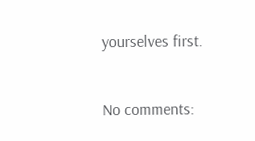yourselves first.


No comments: